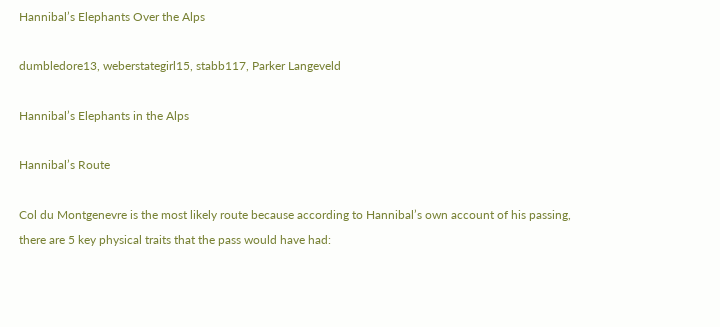Hannibal’s Elephants Over the Alps

dumbledore13, weberstategirl15, stabb117, Parker Langeveld

Hannibal’s Elephants in the Alps

Hannibal’s Route

Col du Montgenevre is the most likely route because according to Hannibal’s own account of his passing, there are 5 key physical traits that the pass would have had: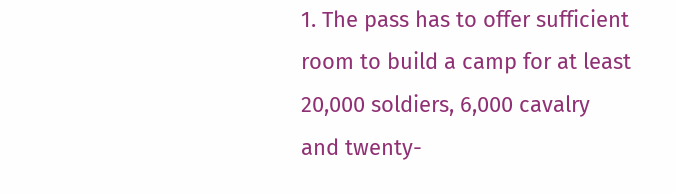1. The pass has to offer sufficient room to build a camp for at least 20,000 soldiers, 6,000 cavalry and twenty-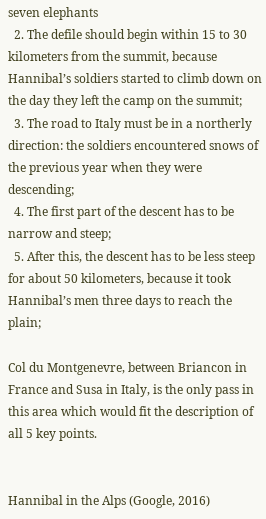seven elephants
  2. The defile should begin within 15 to 30 kilometers from the summit, because Hannibal’s soldiers started to climb down on the day they left the camp on the summit;
  3. The road to Italy must be in a northerly direction: the soldiers encountered snows of the previous year when they were descending;
  4. The first part of the descent has to be narrow and steep;
  5. After this, the descent has to be less steep for about 50 kilometers, because it took Hannibal’s men three days to reach the plain;

Col du Montgenevre, between Briancon in France and Susa in Italy, is the only pass in this area which would fit the description of all 5 key points.


Hannibal in the Alps (Google, 2016)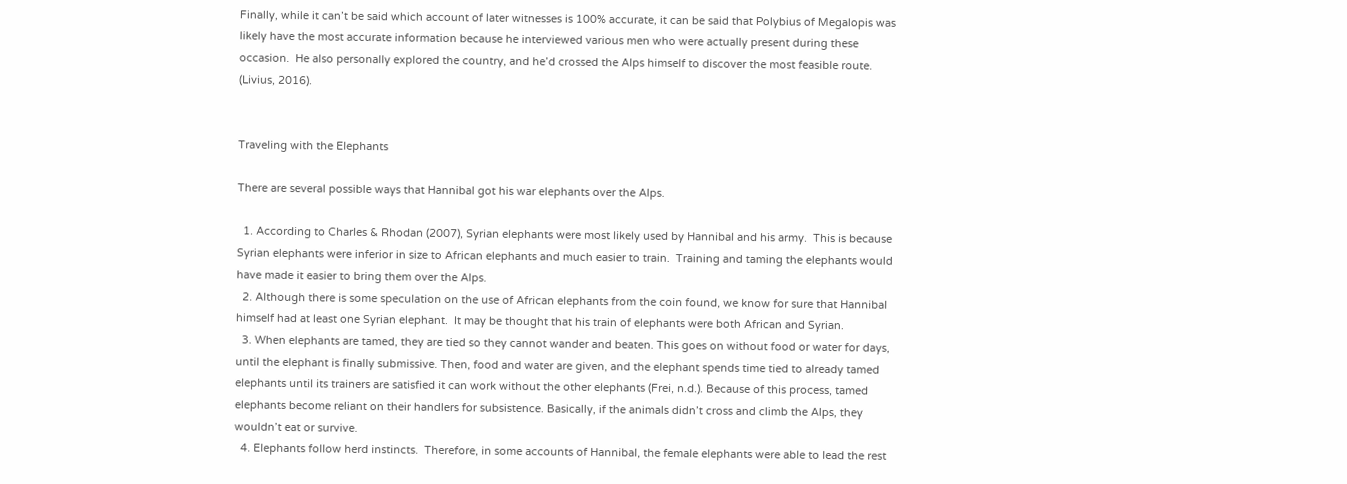Finally, while it can’t be said which account of later witnesses is 100% accurate, it can be said that Polybius of Megalopis was likely have the most accurate information because he interviewed various men who were actually present during these occasion.  He also personally explored the country, and he’d crossed the Alps himself to discover the most feasible route. (Livius, 2016).


Traveling with the Elephants

There are several possible ways that Hannibal got his war elephants over the Alps.

  1. According to Charles & Rhodan (2007), Syrian elephants were most likely used by Hannibal and his army.  This is because Syrian elephants were inferior in size to African elephants and much easier to train.  Training and taming the elephants would have made it easier to bring them over the Alps.
  2. Although there is some speculation on the use of African elephants from the coin found, we know for sure that Hannibal himself had at least one Syrian elephant.  It may be thought that his train of elephants were both African and Syrian.
  3. When elephants are tamed, they are tied so they cannot wander and beaten. This goes on without food or water for days, until the elephant is finally submissive. Then, food and water are given, and the elephant spends time tied to already tamed elephants until its trainers are satisfied it can work without the other elephants (Frei, n.d.). Because of this process, tamed elephants become reliant on their handlers for subsistence. Basically, if the animals didn’t cross and climb the Alps, they wouldn’t eat or survive.
  4. Elephants follow herd instincts.  Therefore, in some accounts of Hannibal, the female elephants were able to lead the rest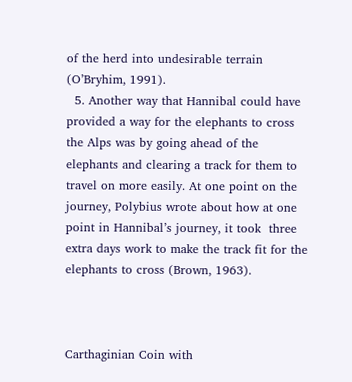of the herd into undesirable terrain (O’Bryhim, 1991).
  5. Another way that Hannibal could have provided a way for the elephants to cross the Alps was by going ahead of the elephants and clearing a track for them to travel on more easily. At one point on the journey, Polybius wrote about how at one point in Hannibal’s journey, it took  three extra days work to make the track fit for the elephants to cross (Brown, 1963).



Carthaginian Coin with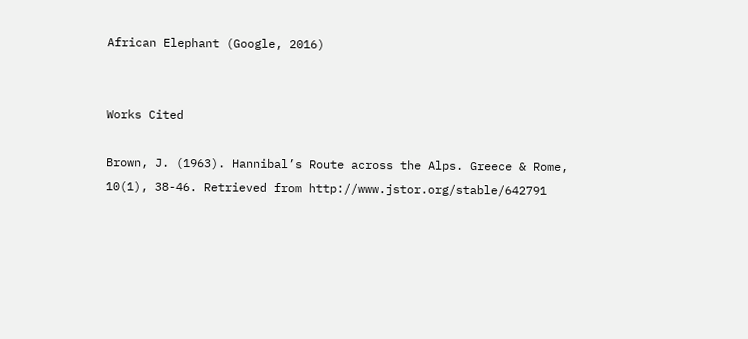African Elephant (Google, 2016)


Works Cited

Brown, J. (1963). Hannibal’s Route across the Alps. Greece & Rome, 10(1), 38-46. Retrieved from http://www.jstor.org/stable/642791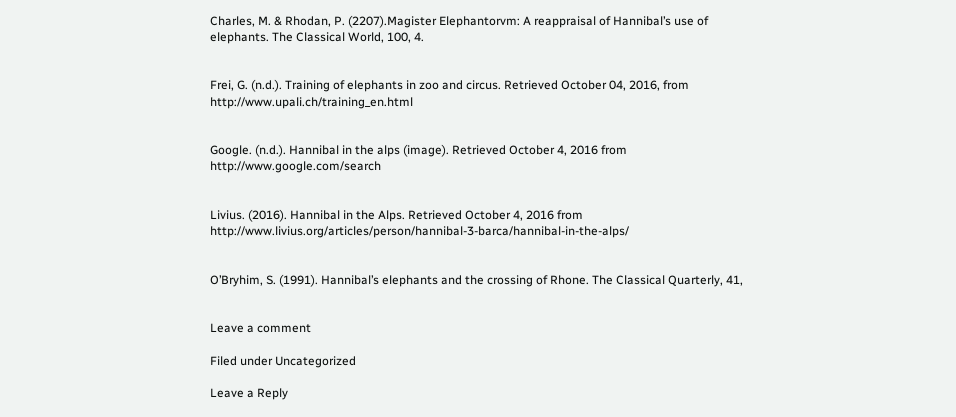Charles, M. & Rhodan, P. (2207).Magister Elephantorvm: A reappraisal of Hannibal’s use of elephants. The Classical World, 100, 4.


Frei, G. (n.d.). Training of elephants in zoo and circus. Retrieved October 04, 2016, from http://www.upali.ch/training_en.html


Google. (n.d.). Hannibal in the alps (image). Retrieved October 4, 2016 from http://www.google.com/search


Livius. (2016). Hannibal in the Alps. Retrieved October 4, 2016 from http://www.livius.org/articles/person/hannibal-3-barca/hannibal-in-the-alps/


O’Bryhim, S. (1991). Hannibal’s elephants and the crossing of Rhone. The Classical Quarterly, 41,


Leave a comment

Filed under Uncategorized

Leave a Reply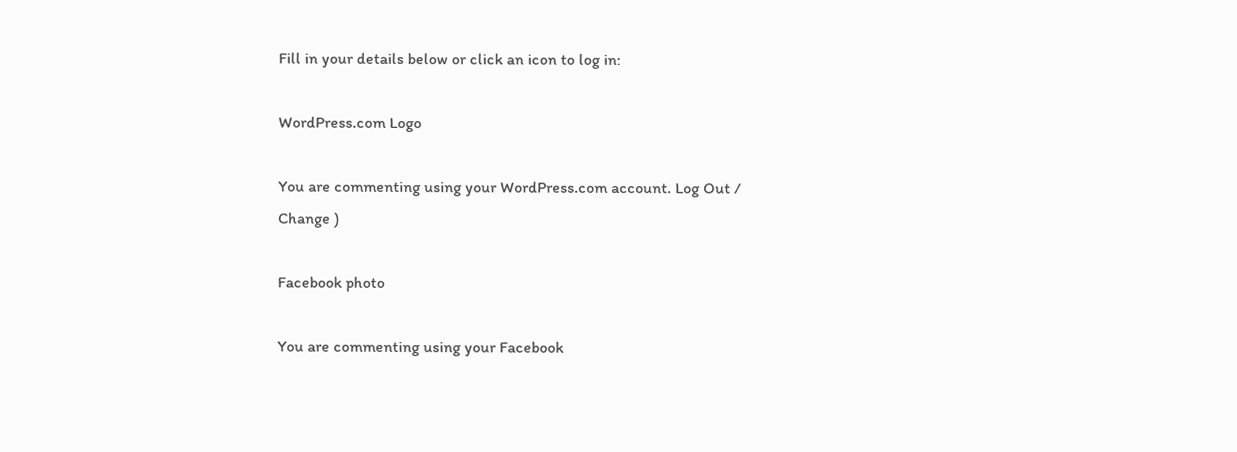Fill in your details below or click an icon to log in:

WordPress.com Logo

You are commenting using your WordPress.com account. Log Out /  Change )

Facebook photo

You are commenting using your Facebook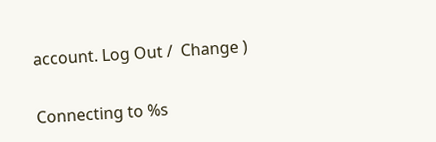account. Log Out /  Change )

Connecting to %s